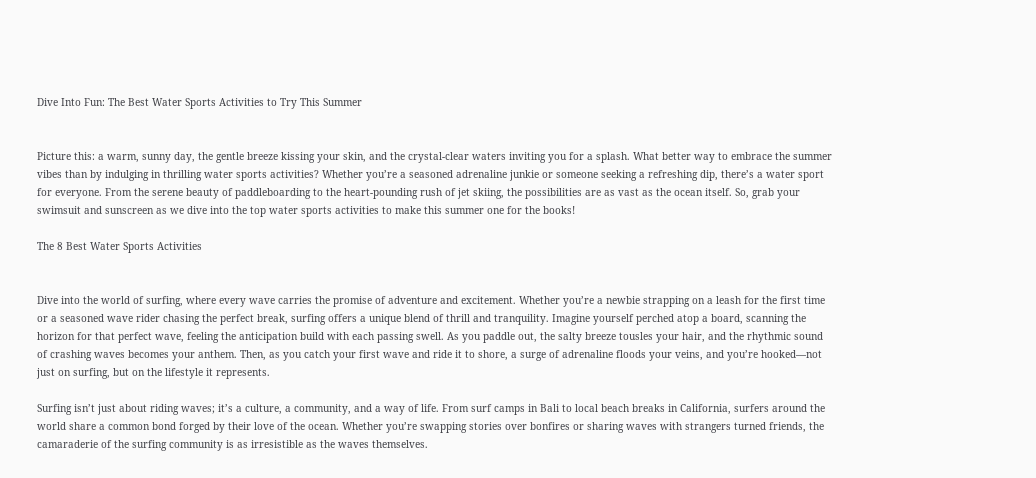Dive Into Fun: The Best Water Sports Activities to Try This Summer


Picture this: a warm, sunny day, the gentle breeze kissing your skin, and the crystal-clear waters inviting you for a splash. What better way to embrace the summer vibes than by indulging in thrilling water sports activities? Whether you’re a seasoned adrenaline junkie or someone seeking a refreshing dip, there’s a water sport for everyone. From the serene beauty of paddleboarding to the heart-pounding rush of jet skiing, the possibilities are as vast as the ocean itself. So, grab your swimsuit and sunscreen as we dive into the top water sports activities to make this summer one for the books!

The 8 Best Water Sports Activities


Dive into the world of surfing, where every wave carries the promise of adventure and excitement. Whether you’re a newbie strapping on a leash for the first time or a seasoned wave rider chasing the perfect break, surfing offers a unique blend of thrill and tranquility. Imagine yourself perched atop a board, scanning the horizon for that perfect wave, feeling the anticipation build with each passing swell. As you paddle out, the salty breeze tousles your hair, and the rhythmic sound of crashing waves becomes your anthem. Then, as you catch your first wave and ride it to shore, a surge of adrenaline floods your veins, and you’re hooked—not just on surfing, but on the lifestyle it represents.

Surfing isn’t just about riding waves; it’s a culture, a community, and a way of life. From surf camps in Bali to local beach breaks in California, surfers around the world share a common bond forged by their love of the ocean. Whether you’re swapping stories over bonfires or sharing waves with strangers turned friends, the camaraderie of the surfing community is as irresistible as the waves themselves.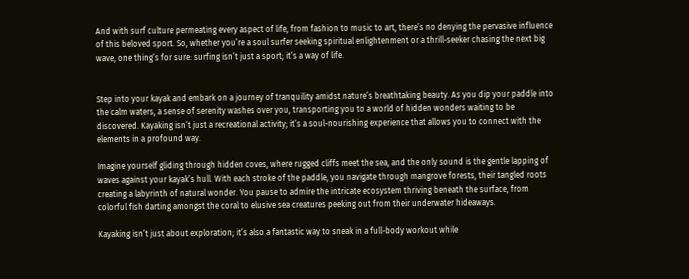And with surf culture permeating every aspect of life, from fashion to music to art, there’s no denying the pervasive influence of this beloved sport. So, whether you’re a soul surfer seeking spiritual enlightenment or a thrill-seeker chasing the next big wave, one thing’s for sure: surfing isn’t just a sport; it’s a way of life.


Step into your kayak and embark on a journey of tranquility amidst nature’s breathtaking beauty. As you dip your paddle into the calm waters, a sense of serenity washes over you, transporting you to a world of hidden wonders waiting to be discovered. Kayaking isn’t just a recreational activity; it’s a soul-nourishing experience that allows you to connect with the elements in a profound way.

Imagine yourself gliding through hidden coves, where rugged cliffs meet the sea, and the only sound is the gentle lapping of waves against your kayak’s hull. With each stroke of the paddle, you navigate through mangrove forests, their tangled roots creating a labyrinth of natural wonder. You pause to admire the intricate ecosystem thriving beneath the surface, from colorful fish darting amongst the coral to elusive sea creatures peeking out from their underwater hideaways.

Kayaking isn’t just about exploration; it’s also a fantastic way to sneak in a full-body workout while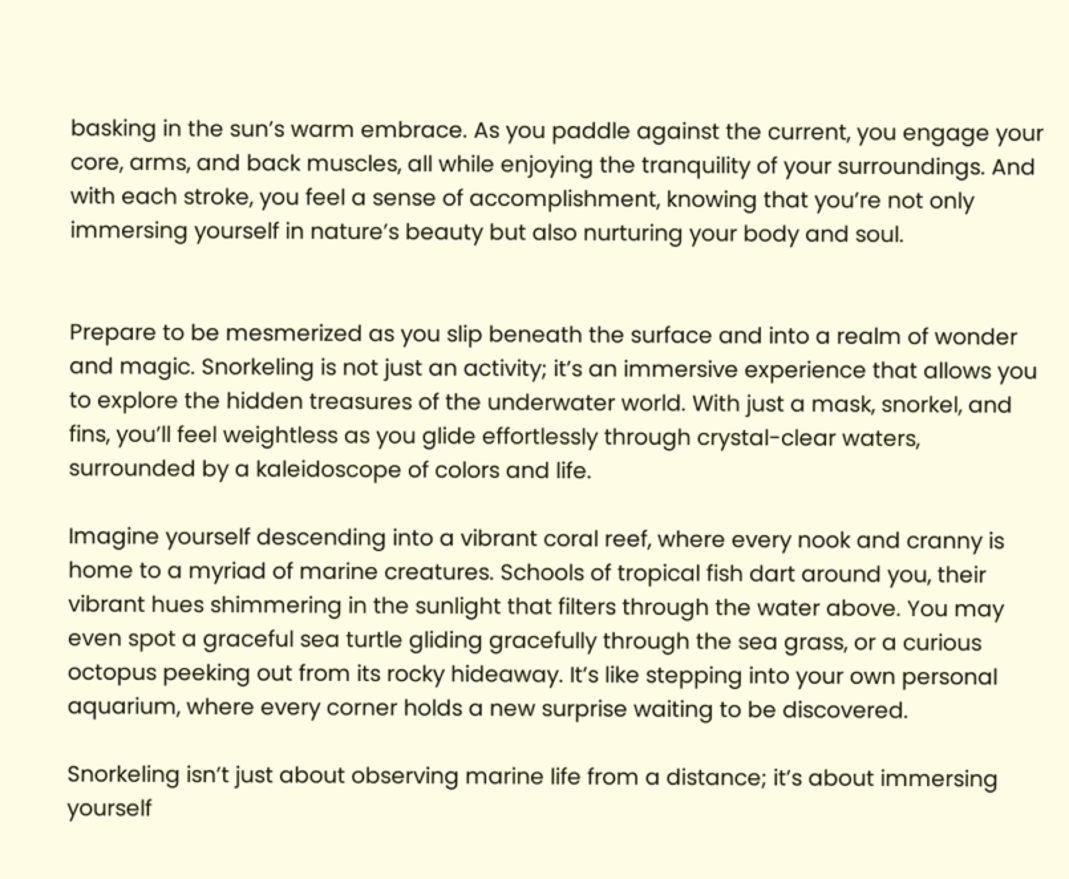basking in the sun’s warm embrace. As you paddle against the current, you engage your core, arms, and back muscles, all while enjoying the tranquility of your surroundings. And with each stroke, you feel a sense of accomplishment, knowing that you’re not only immersing yourself in nature’s beauty but also nurturing your body and soul.


Prepare to be mesmerized as you slip beneath the surface and into a realm of wonder and magic. Snorkeling is not just an activity; it’s an immersive experience that allows you to explore the hidden treasures of the underwater world. With just a mask, snorkel, and fins, you’ll feel weightless as you glide effortlessly through crystal-clear waters, surrounded by a kaleidoscope of colors and life.

Imagine yourself descending into a vibrant coral reef, where every nook and cranny is home to a myriad of marine creatures. Schools of tropical fish dart around you, their vibrant hues shimmering in the sunlight that filters through the water above. You may even spot a graceful sea turtle gliding gracefully through the sea grass, or a curious octopus peeking out from its rocky hideaway. It’s like stepping into your own personal aquarium, where every corner holds a new surprise waiting to be discovered.

Snorkeling isn’t just about observing marine life from a distance; it’s about immersing yourself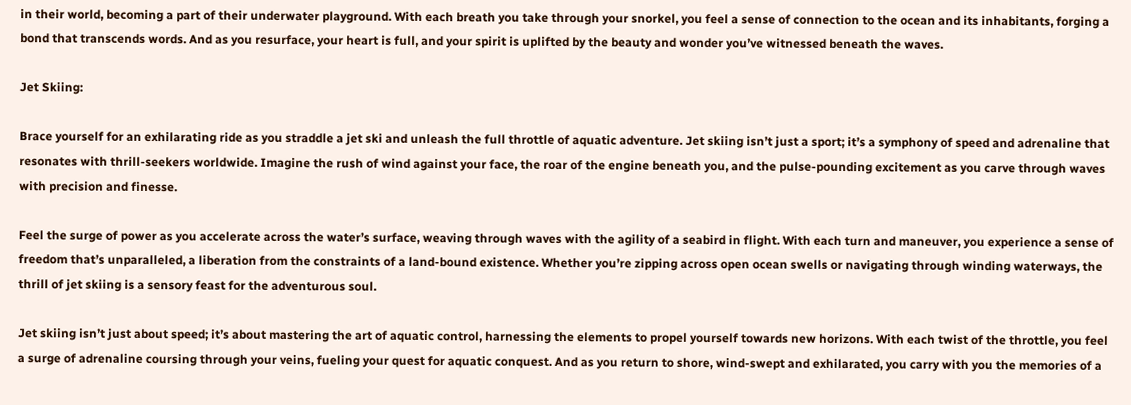in their world, becoming a part of their underwater playground. With each breath you take through your snorkel, you feel a sense of connection to the ocean and its inhabitants, forging a bond that transcends words. And as you resurface, your heart is full, and your spirit is uplifted by the beauty and wonder you’ve witnessed beneath the waves.

Jet Skiing:

Brace yourself for an exhilarating ride as you straddle a jet ski and unleash the full throttle of aquatic adventure. Jet skiing isn’t just a sport; it’s a symphony of speed and adrenaline that resonates with thrill-seekers worldwide. Imagine the rush of wind against your face, the roar of the engine beneath you, and the pulse-pounding excitement as you carve through waves with precision and finesse.

Feel the surge of power as you accelerate across the water’s surface, weaving through waves with the agility of a seabird in flight. With each turn and maneuver, you experience a sense of freedom that’s unparalleled, a liberation from the constraints of a land-bound existence. Whether you’re zipping across open ocean swells or navigating through winding waterways, the thrill of jet skiing is a sensory feast for the adventurous soul.

Jet skiing isn’t just about speed; it’s about mastering the art of aquatic control, harnessing the elements to propel yourself towards new horizons. With each twist of the throttle, you feel a surge of adrenaline coursing through your veins, fueling your quest for aquatic conquest. And as you return to shore, wind-swept and exhilarated, you carry with you the memories of a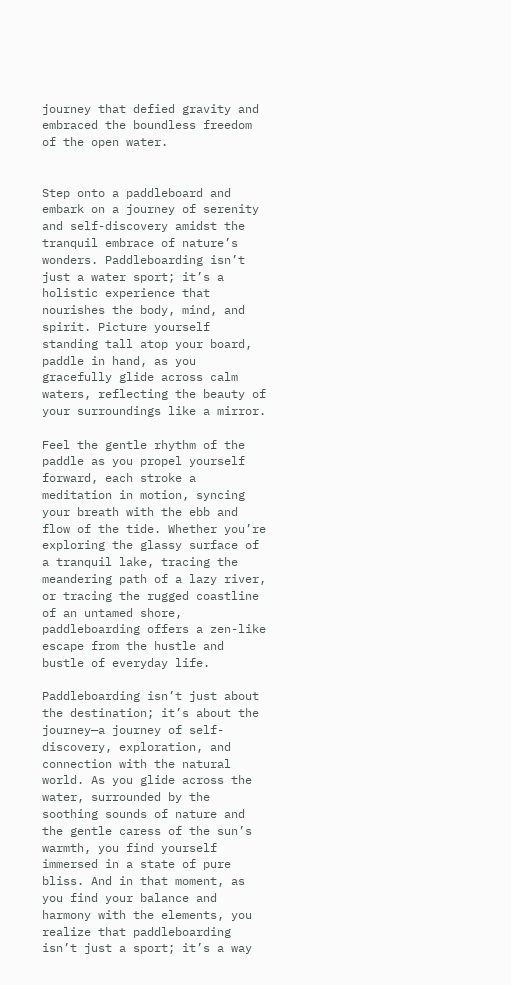journey that defied gravity and embraced the boundless freedom of the open water.


Step onto a paddleboard and embark on a journey of serenity and self-discovery amidst the tranquil embrace of nature’s wonders. Paddleboarding isn’t just a water sport; it’s a holistic experience that nourishes the body, mind, and spirit. Picture yourself standing tall atop your board, paddle in hand, as you gracefully glide across calm waters, reflecting the beauty of your surroundings like a mirror.

Feel the gentle rhythm of the paddle as you propel yourself forward, each stroke a meditation in motion, syncing your breath with the ebb and flow of the tide. Whether you’re exploring the glassy surface of a tranquil lake, tracing the meandering path of a lazy river, or tracing the rugged coastline of an untamed shore, paddleboarding offers a zen-like escape from the hustle and bustle of everyday life.

Paddleboarding isn’t just about the destination; it’s about the journey—a journey of self-discovery, exploration, and connection with the natural world. As you glide across the water, surrounded by the soothing sounds of nature and the gentle caress of the sun’s warmth, you find yourself immersed in a state of pure bliss. And in that moment, as you find your balance and harmony with the elements, you realize that paddleboarding isn’t just a sport; it’s a way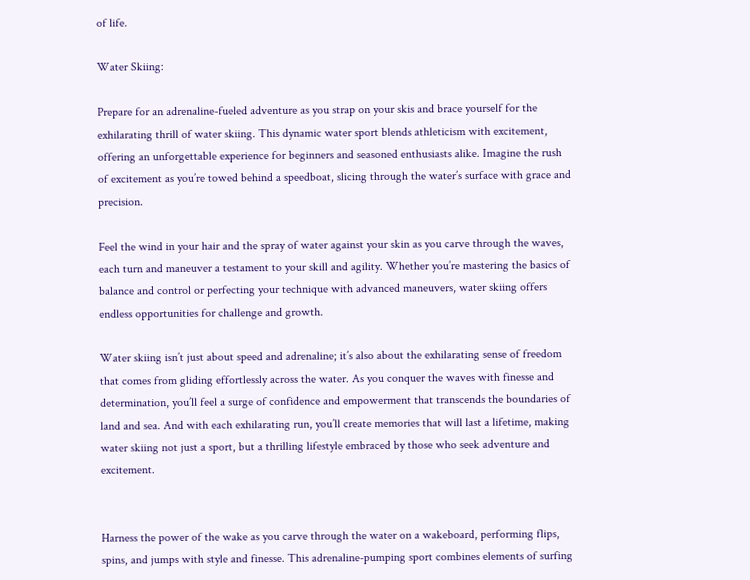of life.

Water Skiing:

Prepare for an adrenaline-fueled adventure as you strap on your skis and brace yourself for the exhilarating thrill of water skiing. This dynamic water sport blends athleticism with excitement, offering an unforgettable experience for beginners and seasoned enthusiasts alike. Imagine the rush of excitement as you’re towed behind a speedboat, slicing through the water’s surface with grace and precision.

Feel the wind in your hair and the spray of water against your skin as you carve through the waves, each turn and maneuver a testament to your skill and agility. Whether you’re mastering the basics of balance and control or perfecting your technique with advanced maneuvers, water skiing offers endless opportunities for challenge and growth.

Water skiing isn’t just about speed and adrenaline; it’s also about the exhilarating sense of freedom that comes from gliding effortlessly across the water. As you conquer the waves with finesse and determination, you’ll feel a surge of confidence and empowerment that transcends the boundaries of land and sea. And with each exhilarating run, you’ll create memories that will last a lifetime, making water skiing not just a sport, but a thrilling lifestyle embraced by those who seek adventure and excitement.


Harness the power of the wake as you carve through the water on a wakeboard, performing flips, spins, and jumps with style and finesse. This adrenaline-pumping sport combines elements of surfing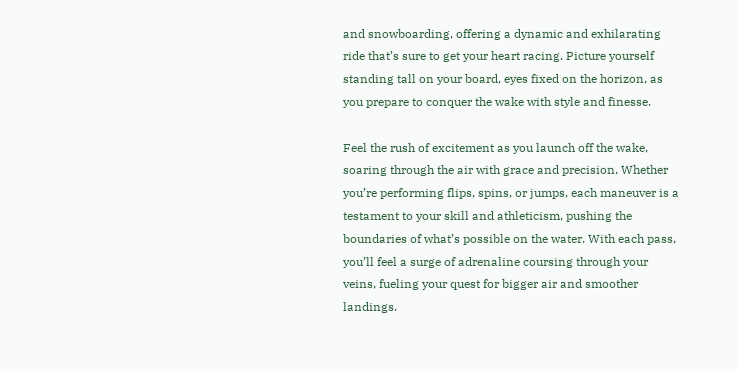and snowboarding, offering a dynamic and exhilarating ride that’s sure to get your heart racing. Picture yourself standing tall on your board, eyes fixed on the horizon, as you prepare to conquer the wake with style and finesse.

Feel the rush of excitement as you launch off the wake, soaring through the air with grace and precision. Whether you’re performing flips, spins, or jumps, each maneuver is a testament to your skill and athleticism, pushing the boundaries of what’s possible on the water. With each pass, you’ll feel a surge of adrenaline coursing through your veins, fueling your quest for bigger air and smoother landings.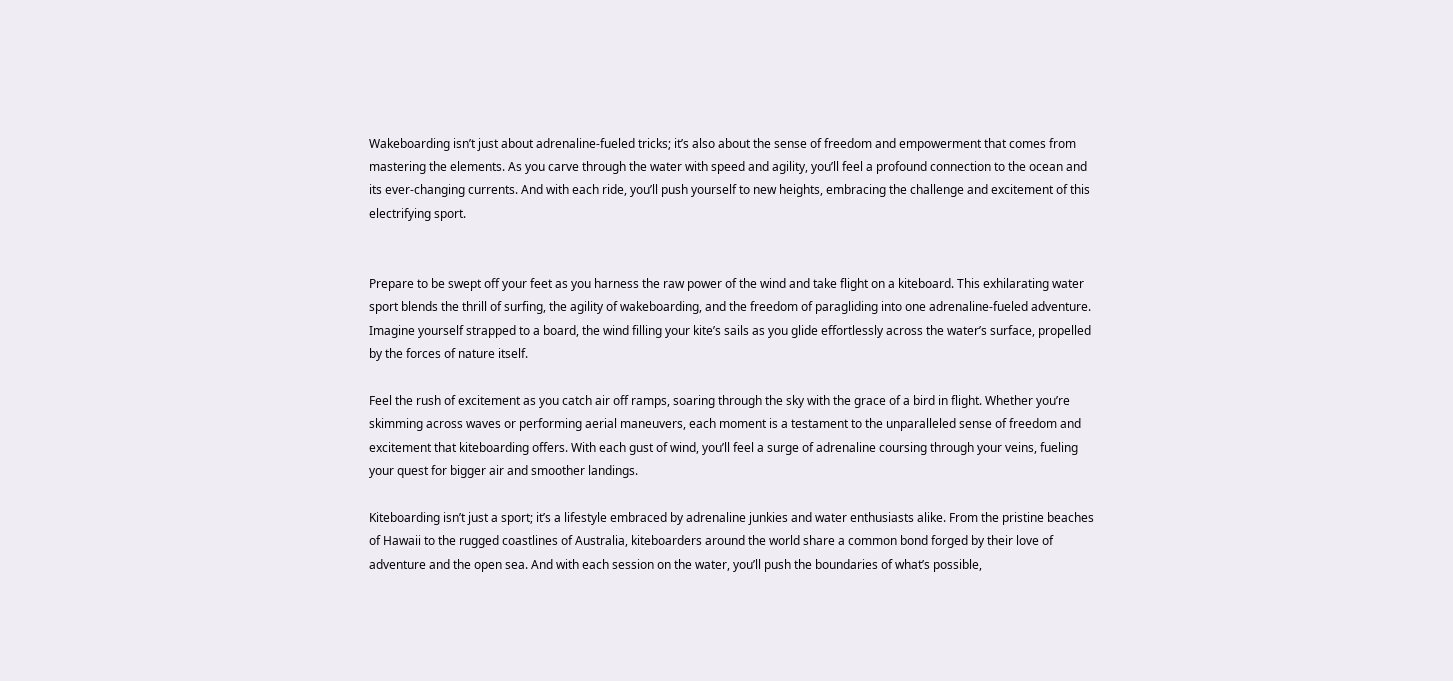Wakeboarding isn’t just about adrenaline-fueled tricks; it’s also about the sense of freedom and empowerment that comes from mastering the elements. As you carve through the water with speed and agility, you’ll feel a profound connection to the ocean and its ever-changing currents. And with each ride, you’ll push yourself to new heights, embracing the challenge and excitement of this electrifying sport.


Prepare to be swept off your feet as you harness the raw power of the wind and take flight on a kiteboard. This exhilarating water sport blends the thrill of surfing, the agility of wakeboarding, and the freedom of paragliding into one adrenaline-fueled adventure. Imagine yourself strapped to a board, the wind filling your kite’s sails as you glide effortlessly across the water’s surface, propelled by the forces of nature itself.

Feel the rush of excitement as you catch air off ramps, soaring through the sky with the grace of a bird in flight. Whether you’re skimming across waves or performing aerial maneuvers, each moment is a testament to the unparalleled sense of freedom and excitement that kiteboarding offers. With each gust of wind, you’ll feel a surge of adrenaline coursing through your veins, fueling your quest for bigger air and smoother landings.

Kiteboarding isn’t just a sport; it’s a lifestyle embraced by adrenaline junkies and water enthusiasts alike. From the pristine beaches of Hawaii to the rugged coastlines of Australia, kiteboarders around the world share a common bond forged by their love of adventure and the open sea. And with each session on the water, you’ll push the boundaries of what’s possible,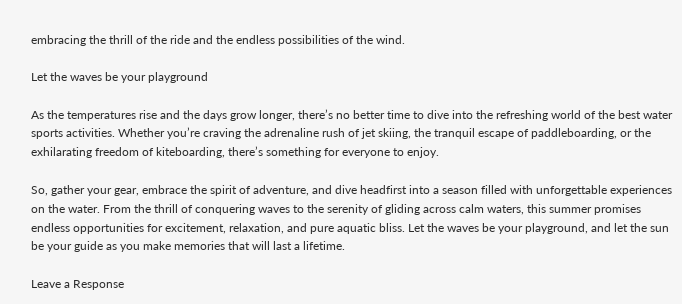embracing the thrill of the ride and the endless possibilities of the wind.

Let the waves be your playground

As the temperatures rise and the days grow longer, there’s no better time to dive into the refreshing world of the best water sports activities. Whether you’re craving the adrenaline rush of jet skiing, the tranquil escape of paddleboarding, or the exhilarating freedom of kiteboarding, there’s something for everyone to enjoy.

So, gather your gear, embrace the spirit of adventure, and dive headfirst into a season filled with unforgettable experiences on the water. From the thrill of conquering waves to the serenity of gliding across calm waters, this summer promises endless opportunities for excitement, relaxation, and pure aquatic bliss. Let the waves be your playground, and let the sun be your guide as you make memories that will last a lifetime.

Leave a Response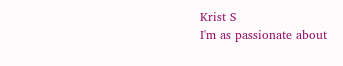Krist S
I'm as passionate about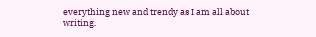everything new and trendy as I am all about writing.